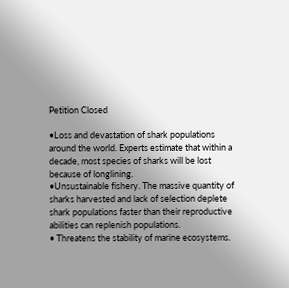Petition Closed

•Loss and devastation of shark populations around the world. Experts estimate that within a decade, most species of sharks will be lost because of longlining.
•Unsustainable fishery. The massive quantity of sharks harvested and lack of selection deplete shark populations faster than their reproductive abilities can replenish populations.
• Threatens the stability of marine ecosystems.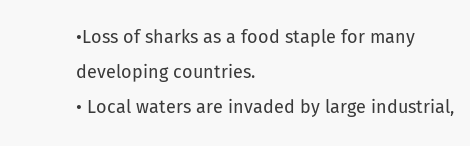•Loss of sharks as a food staple for many developing countries.
• Local waters are invaded by large industrial,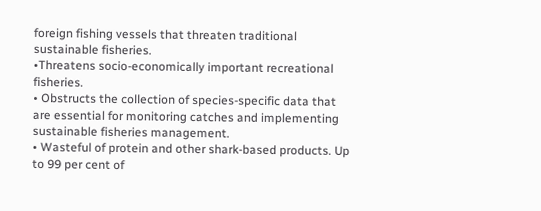foreign fishing vessels that threaten traditional sustainable fisheries.
•Threatens socio-economically important recreational fisheries.
• Obstructs the collection of species-specific data that are essential for monitoring catches and implementing sustainable fisheries management.
• Wasteful of protein and other shark-based products. Up to 99 per cent of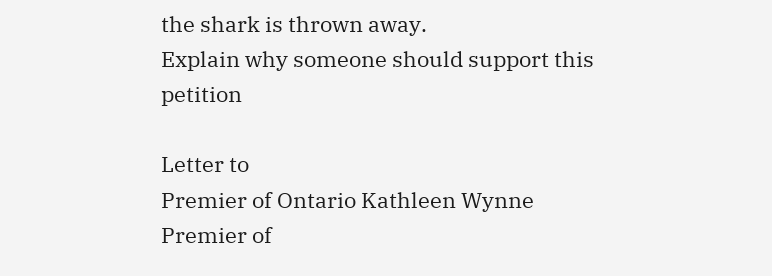the shark is thrown away.
Explain why someone should support this petition

Letter to
Premier of Ontario Kathleen Wynne
Premier of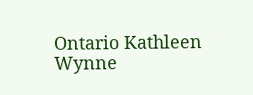Ontario Kathleen Wynne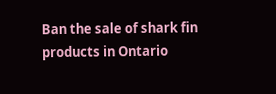Ban the sale of shark fin products in Ontario